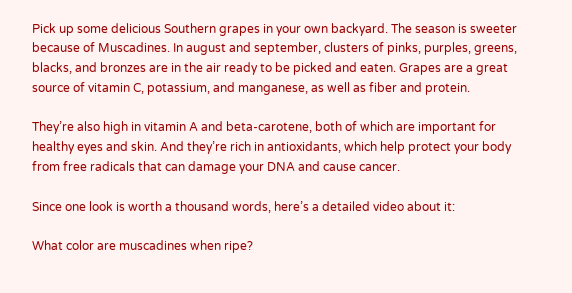Pick up some delicious Southern grapes in your own backyard. The season is sweeter because of Muscadines. In august and september, clusters of pinks, purples, greens, blacks, and bronzes are in the air ready to be picked and eaten. Grapes are a great source of vitamin C, potassium, and manganese, as well as fiber and protein.

They’re also high in vitamin A and beta-carotene, both of which are important for healthy eyes and skin. And they’re rich in antioxidants, which help protect your body from free radicals that can damage your DNA and cause cancer.

Since one look is worth a thousand words, here’s a detailed video about it:

What color are muscadines when ripe?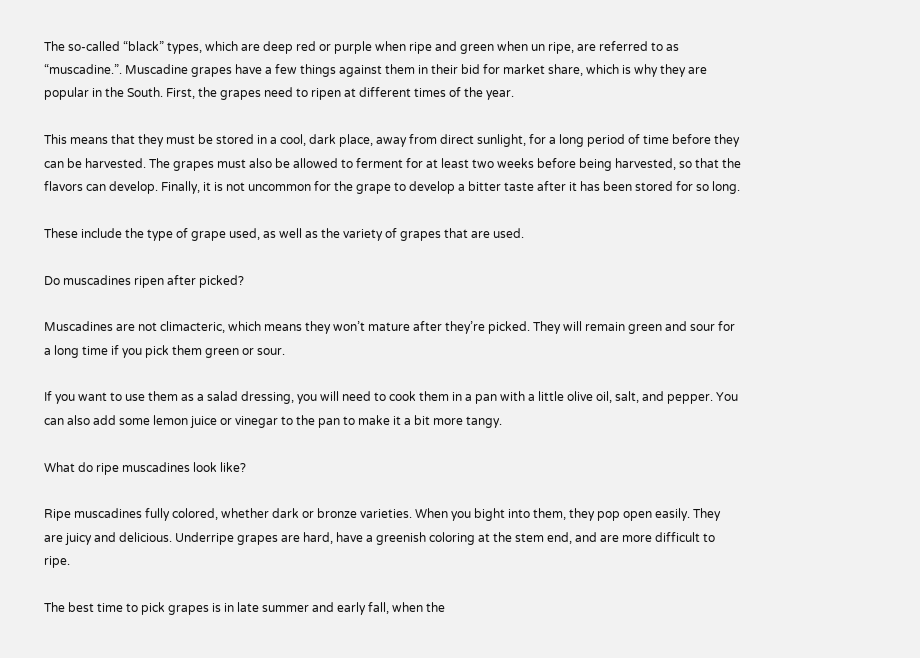The so-called “black” types, which are deep red or purple when ripe and green when un ripe, are referred to as “muscadine.”. Muscadine grapes have a few things against them in their bid for market share, which is why they are popular in the South. First, the grapes need to ripen at different times of the year.

This means that they must be stored in a cool, dark place, away from direct sunlight, for a long period of time before they can be harvested. The grapes must also be allowed to ferment for at least two weeks before being harvested, so that the flavors can develop. Finally, it is not uncommon for the grape to develop a bitter taste after it has been stored for so long.

These include the type of grape used, as well as the variety of grapes that are used.

Do muscadines ripen after picked?

Muscadines are not climacteric, which means they won’t mature after they’re picked. They will remain green and sour for a long time if you pick them green or sour.

If you want to use them as a salad dressing, you will need to cook them in a pan with a little olive oil, salt, and pepper. You can also add some lemon juice or vinegar to the pan to make it a bit more tangy.

What do ripe muscadines look like?

Ripe muscadines fully colored, whether dark or bronze varieties. When you bight into them, they pop open easily. They are juicy and delicious. Underripe grapes are hard, have a greenish coloring at the stem end, and are more difficult to ripe.

The best time to pick grapes is in late summer and early fall, when the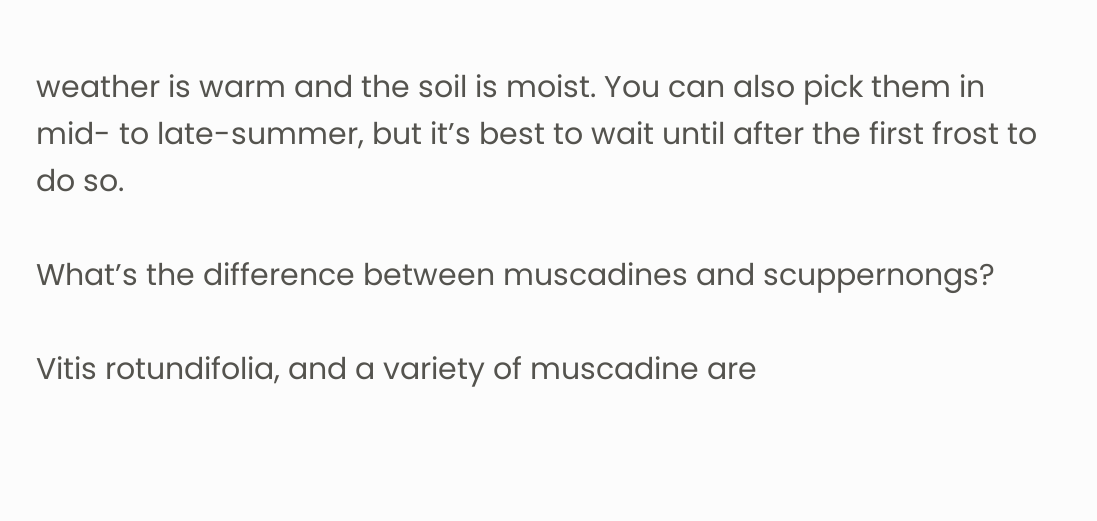weather is warm and the soil is moist. You can also pick them in mid- to late-summer, but it’s best to wait until after the first frost to do so.

What’s the difference between muscadines and scuppernongs?

Vitis rotundifolia, and a variety of muscadine are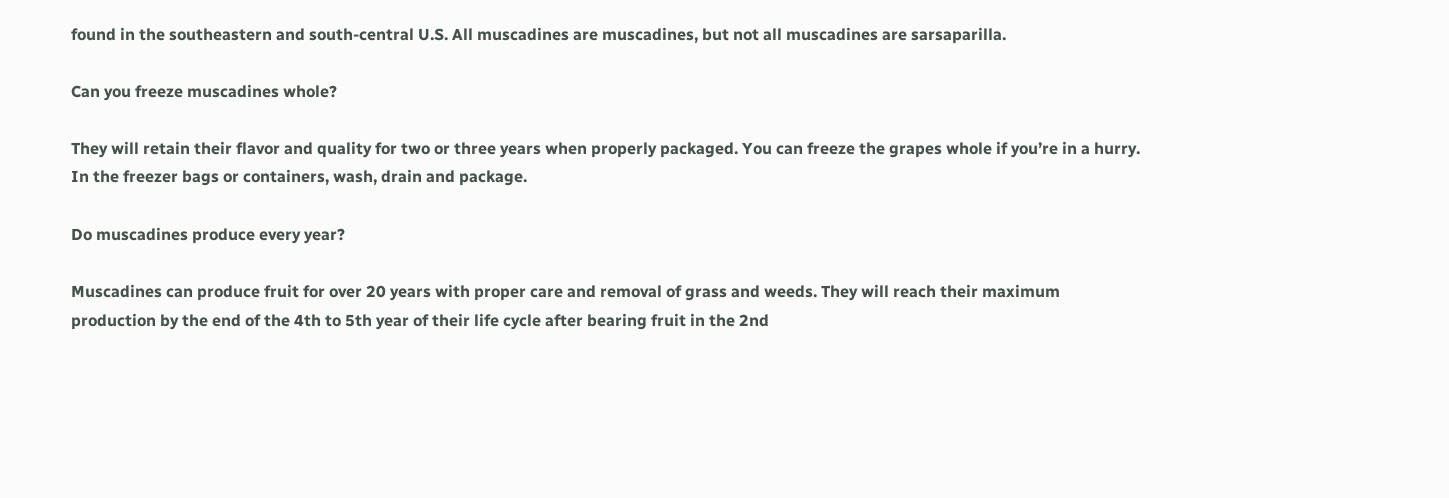found in the southeastern and south-central U.S. All muscadines are muscadines, but not all muscadines are sarsaparilla.

Can you freeze muscadines whole?

They will retain their flavor and quality for two or three years when properly packaged. You can freeze the grapes whole if you’re in a hurry. In the freezer bags or containers, wash, drain and package.

Do muscadines produce every year?

Muscadines can produce fruit for over 20 years with proper care and removal of grass and weeds. They will reach their maximum production by the end of the 4th to 5th year of their life cycle after bearing fruit in the 2nd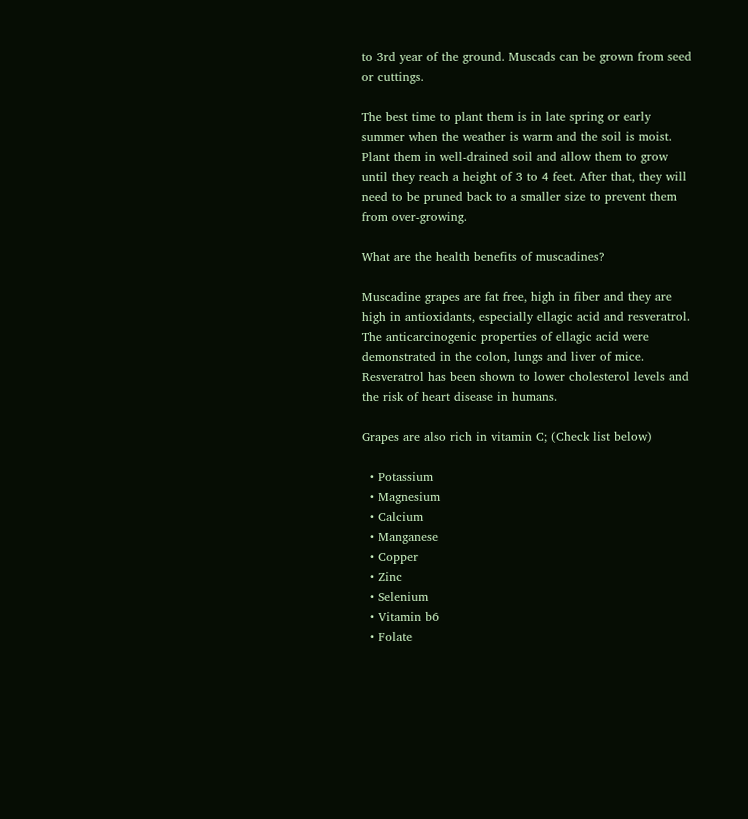to 3rd year of the ground. Muscads can be grown from seed or cuttings.

The best time to plant them is in late spring or early summer when the weather is warm and the soil is moist. Plant them in well-drained soil and allow them to grow until they reach a height of 3 to 4 feet. After that, they will need to be pruned back to a smaller size to prevent them from over-growing.

What are the health benefits of muscadines?

Muscadine grapes are fat free, high in fiber and they are high in antioxidants, especially ellagic acid and resveratrol. The anticarcinogenic properties of ellagic acid were demonstrated in the colon, lungs and liver of mice. Resveratrol has been shown to lower cholesterol levels and the risk of heart disease in humans.

Grapes are also rich in vitamin C; (Check list below)

  • Potassium
  • Magnesium
  • Calcium
  • Manganese
  • Copper
  • Zinc
  • Selenium
  • Vitamin b6
  • Folate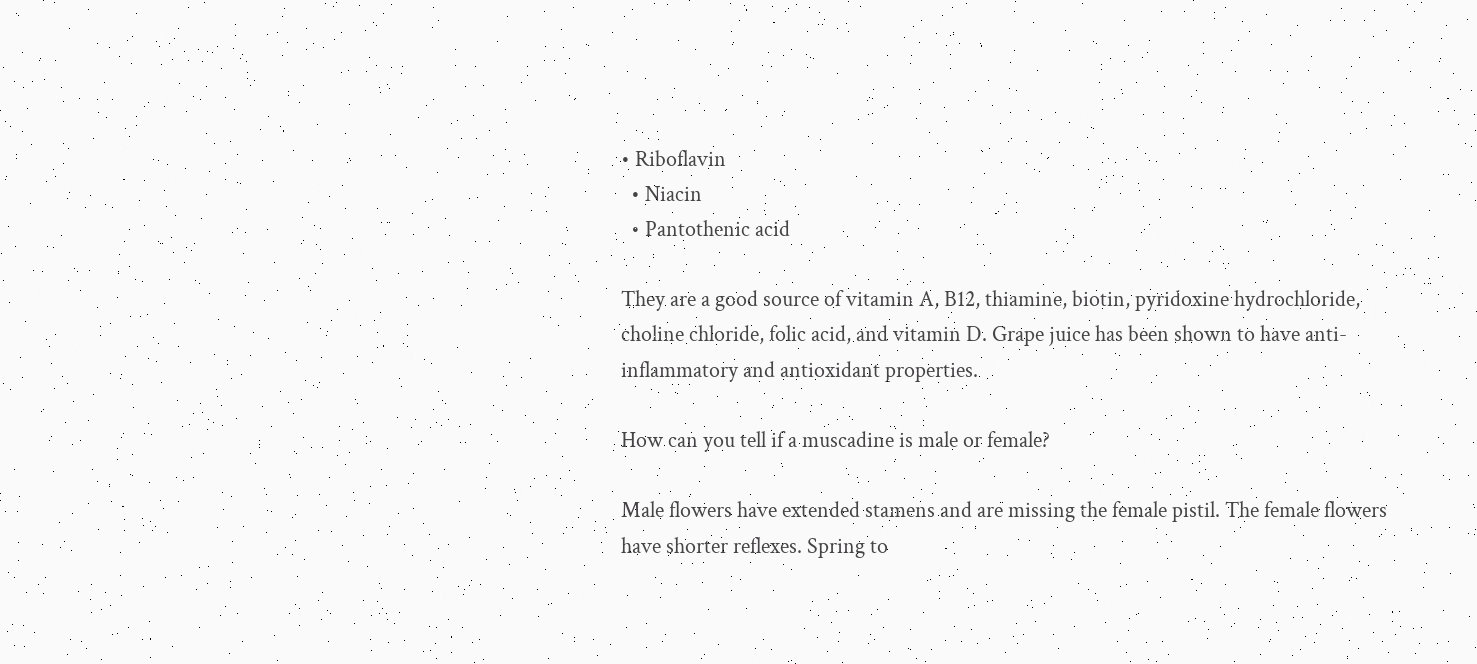• Riboflavin
  • Niacin
  • Pantothenic acid

They are a good source of vitamin A, B12, thiamine, biotin, pyridoxine hydrochloride, choline chloride, folic acid, and vitamin D. Grape juice has been shown to have anti-inflammatory and antioxidant properties.

How can you tell if a muscadine is male or female?

Male flowers have extended stamens and are missing the female pistil. The female flowers have shorter reflexes. Spring to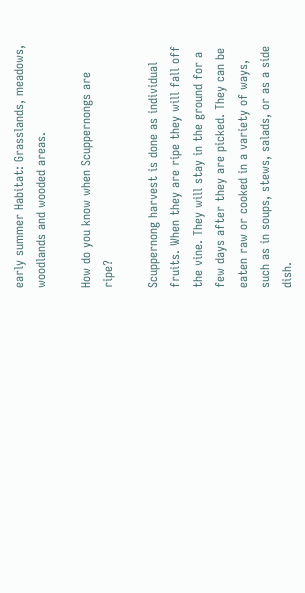early summer Habitat: Grasslands, meadows, woodlands and wooded areas.

How do you know when Scuppernongs are ripe?

Scuppernong harvest is done as individual fruits. When they are ripe they will fall off the vine. They will stay in the ground for a few days after they are picked. They can be eaten raw or cooked in a variety of ways, such as in soups, stews, salads, or as a side dish.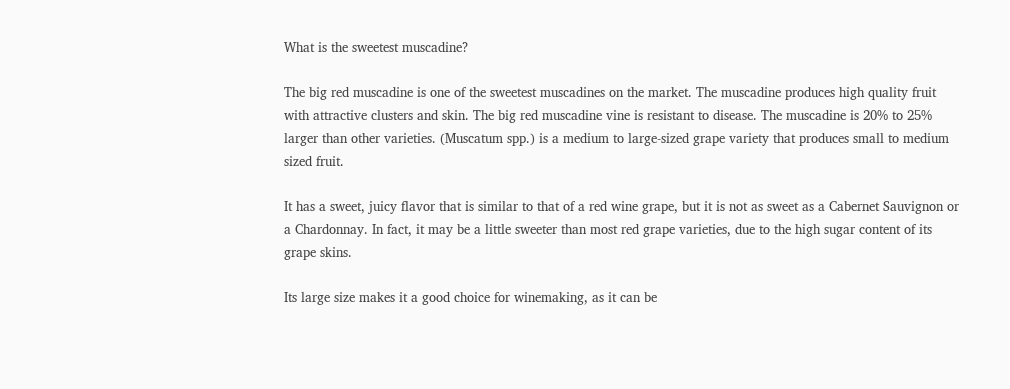What is the sweetest muscadine?

The big red muscadine is one of the sweetest muscadines on the market. The muscadine produces high quality fruit with attractive clusters and skin. The big red muscadine vine is resistant to disease. The muscadine is 20% to 25% larger than other varieties. (Muscatum spp.) is a medium to large-sized grape variety that produces small to medium sized fruit.

It has a sweet, juicy flavor that is similar to that of a red wine grape, but it is not as sweet as a Cabernet Sauvignon or a Chardonnay. In fact, it may be a little sweeter than most red grape varieties, due to the high sugar content of its grape skins.

Its large size makes it a good choice for winemaking, as it can be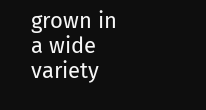grown in a wide variety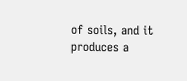of soils, and it produces a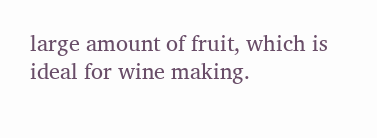large amount of fruit, which is ideal for wine making.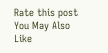Rate this post
You May Also Like